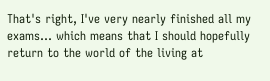That's right, I've very nearly finished all my exams... which means that I should hopefully return to the world of the living at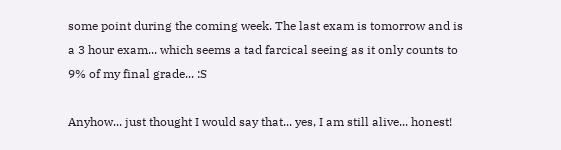some point during the coming week. The last exam is tomorrow and is a 3 hour exam... which seems a tad farcical seeing as it only counts to 9% of my final grade... :S

Anyhow... just thought I would say that... yes, I am still alive... honest!